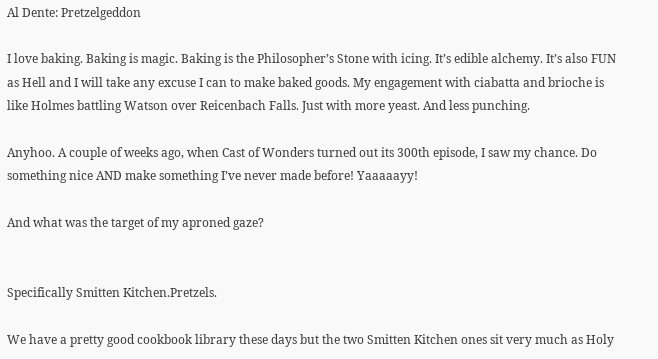Al Dente: Pretzelgeddon

I love baking. Baking is magic. Baking is the Philosopher’s Stone with icing. It’s edible alchemy. It’s also FUN as Hell and I will take any excuse I can to make baked goods. My engagement with ciabatta and brioche is like Holmes battling Watson over Reicenbach Falls. Just with more yeast. And less punching.

Anyhoo. A couple of weeks ago, when Cast of Wonders turned out its 300th episode, I saw my chance. Do something nice AND make something I’ve never made before! Yaaaaayy!

And what was the target of my aproned gaze?


Specifically Smitten Kitchen.Pretzels.

We have a pretty good cookbook library these days but the two Smitten Kitchen ones sit very much as Holy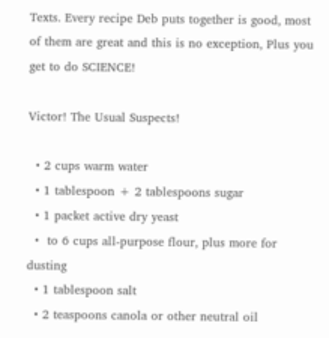Texts. Every recipe Deb puts together is good, most of them are great and this is no exception, Plus you get to do SCIENCE!

Victor! The Usual Suspects!

  • 2 cups warm water
  • 1 tablespoon + 2 tablespoons sugar
  • 1 packet active dry yeast
  •  to 6 cups all-purpose flour, plus more for dusting
  • 1 tablespoon salt
  • 2 teaspoons canola or other neutral oil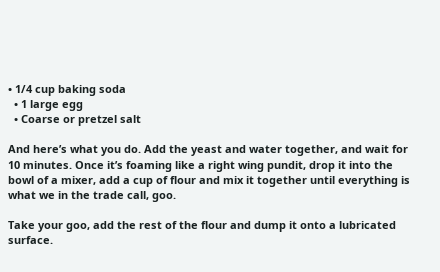• 1/4 cup baking soda
  • 1 large egg
  • Coarse or pretzel salt

And here’s what you do. Add the yeast and water together, and wait for 10 minutes. Once it’s foaming like a right wing pundit, drop it into the bowl of a mixer, add a cup of flour and mix it together until everything is what we in the trade call, goo.

Take your goo, add the rest of the flour and dump it onto a lubricated surface.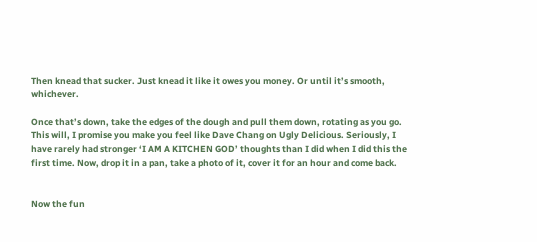Then knead that sucker. Just knead it like it owes you money. Or until it’s smooth, whichever.

Once that’s down, take the edges of the dough and pull them down, rotating as you go. This will, I promise you make you feel like Dave Chang on Ugly Delicious. Seriously, I have rarely had stronger ‘I AM A KITCHEN GOD’ thoughts than I did when I did this the first time. Now, drop it in a pan, take a photo of it, cover it for an hour and come back.


Now the fun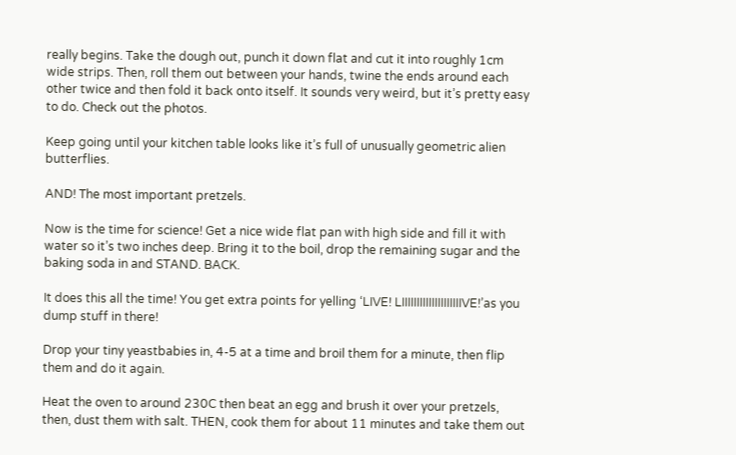really begins. Take the dough out, punch it down flat and cut it into roughly 1cm wide strips. Then, roll them out between your hands, twine the ends around each other twice and then fold it back onto itself. It sounds very weird, but it’s pretty easy to do. Check out the photos.

Keep going until your kitchen table looks like it’s full of unusually geometric alien butterflies.

AND! The most important pretzels.

Now is the time for science! Get a nice wide flat pan with high side and fill it with water so it’s two inches deep. Bring it to the boil, drop the remaining sugar and the baking soda in and STAND. BACK.

It does this all the time! You get extra points for yelling ‘LIVE! LIIIIIIIIIIIIIIIIIIIIVE!’as you dump stuff in there!

Drop your tiny yeastbabies in, 4-5 at a time and broil them for a minute, then flip them and do it again.

Heat the oven to around 230C then beat an egg and brush it over your pretzels, then, dust them with salt. THEN, cook them for about 11 minutes and take them out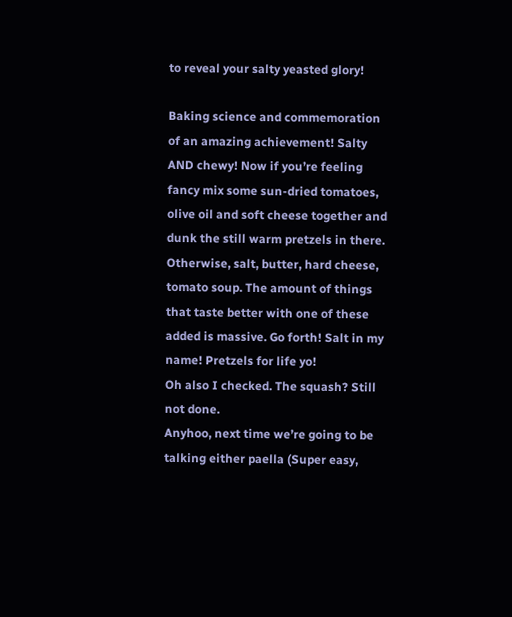to reveal your salty yeasted glory!

Baking science and commemoration of an amazing achievement! Salty AND chewy! Now if you’re feeling fancy mix some sun-dried tomatoes, olive oil and soft cheese together and dunk the still warm pretzels in there. Otherwise, salt, butter, hard cheese, tomato soup. The amount of things that taste better with one of these added is massive. Go forth! Salt in my name! Pretzels for life yo!
Oh also I checked. The squash? Still not done.
Anyhoo, next time we’re going to be talking either paella (Super easy,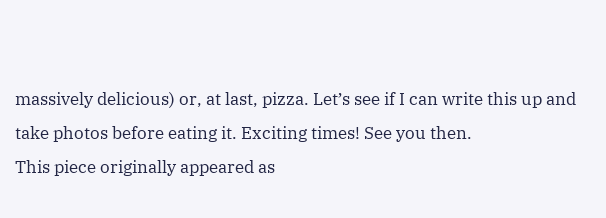massively delicious) or, at last, pizza. Let’s see if I can write this up and take photos before eating it. Exciting times! See you then.
This piece originally appeared as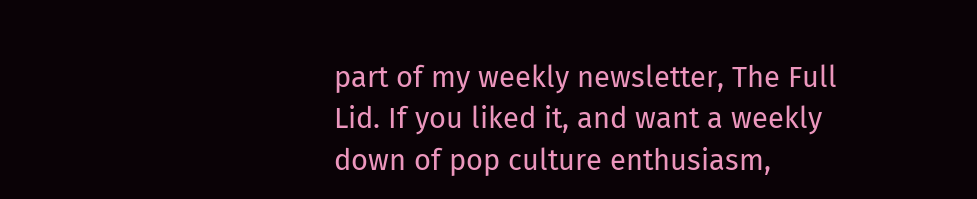part of my weekly newsletter, The Full Lid. If you liked it, and want a weekly down of pop culture enthusiasm,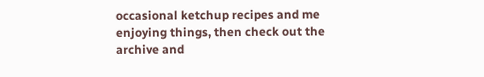occasional ketchup recipes and me enjoying things, then check out the archive and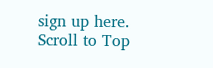sign up here.
Scroll to Top